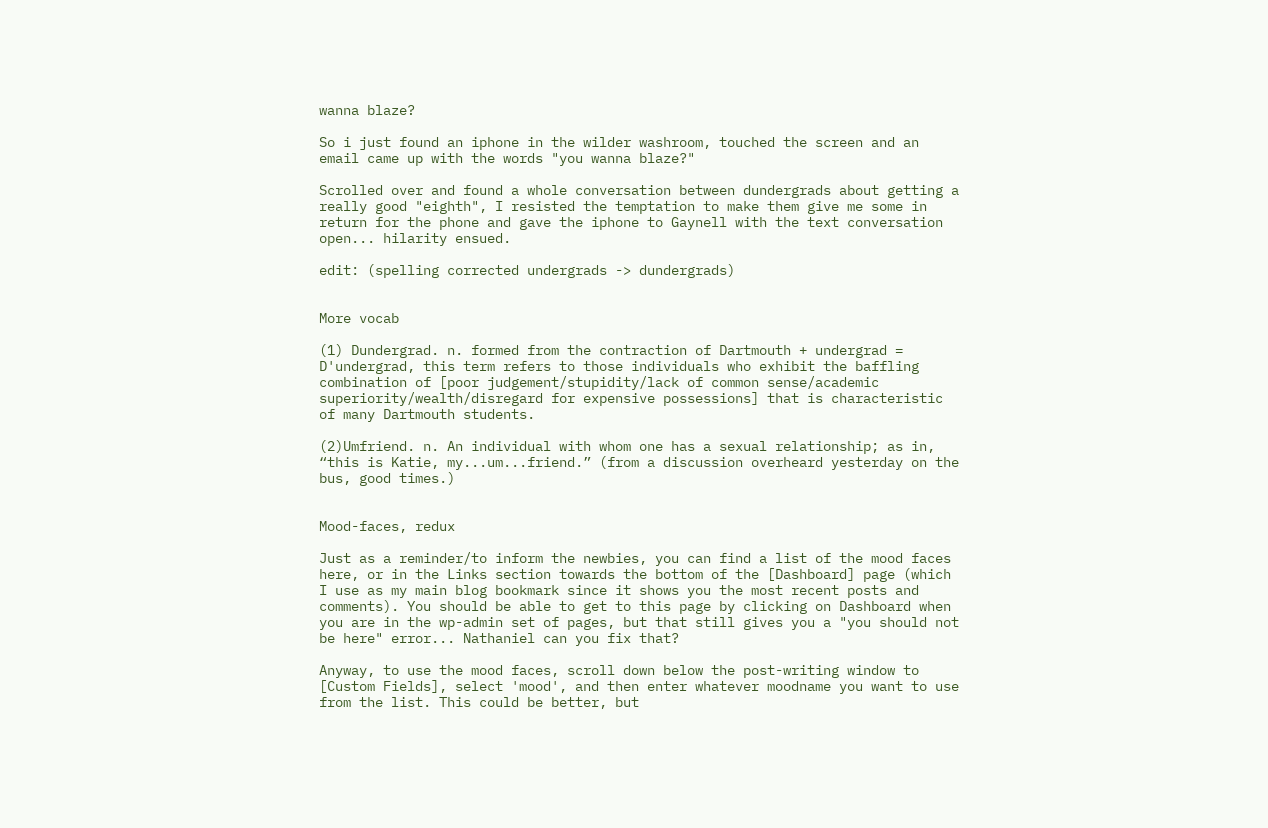wanna blaze?

So i just found an iphone in the wilder washroom, touched the screen and an email came up with the words "you wanna blaze?"

Scrolled over and found a whole conversation between dundergrads about getting a really good "eighth", I resisted the temptation to make them give me some in return for the phone and gave the iphone to Gaynell with the text conversation open... hilarity ensued.

edit: (spelling corrected undergrads -> dundergrads)


More vocab

(1) Dundergrad. n. formed from the contraction of Dartmouth + undergrad = D'undergrad, this term refers to those individuals who exhibit the baffling combination of [poor judgement/stupidity/lack of common sense/academic superiority/wealth/disregard for expensive possessions] that is characteristic of many Dartmouth students.

(2)Umfriend. n. An individual with whom one has a sexual relationship; as in, “this is Katie, my...um...friend.” (from a discussion overheard yesterday on the bus, good times.)


Mood-faces, redux

Just as a reminder/to inform the newbies, you can find a list of the mood faces here, or in the Links section towards the bottom of the [Dashboard] page (which I use as my main blog bookmark since it shows you the most recent posts and comments). You should be able to get to this page by clicking on Dashboard when you are in the wp-admin set of pages, but that still gives you a "you should not be here" error... Nathaniel can you fix that?

Anyway, to use the mood faces, scroll down below the post-writing window to [Custom Fields], select 'mood', and then enter whatever moodname you want to use from the list. This could be better, but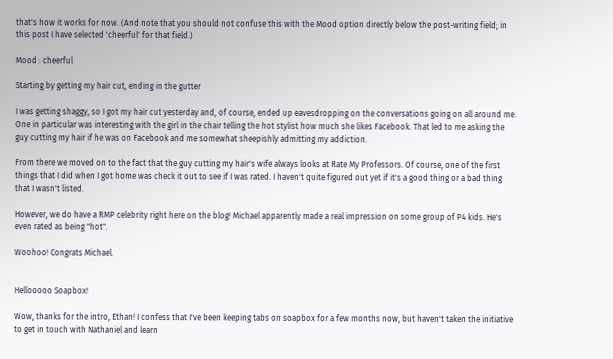that's how it works for now. (And note that you should not confuse this with the Mood option directly below the post-writing field; in this post I have selected 'cheerful' for that field.)

Mood : cheerful

Starting by getting my hair cut, ending in the gutter

I was getting shaggy, so I got my hair cut yesterday and, of course, ended up eavesdropping on the conversations going on all around me. One in particular was interesting with the girl in the chair telling the hot stylist how much she likes Facebook. That led to me asking the guy cutting my hair if he was on Facebook and me somewhat sheepishly admitting my addiction.

From there we moved on to the fact that the guy cutting my hair's wife always looks at Rate My Professors. Of course, one of the first things that I did when I got home was check it out to see if I was rated. I haven't quite figured out yet if it's a good thing or a bad thing that I wasn't listed.

However, we do have a RMP celebrity right here on the blog! Michael apparently made a real impression on some group of P4 kids. He's even rated as being "hot".

Woohoo! Congrats Michael.


Hellooooo Soapbox!

Wow, thanks for the intro, Ethan! I confess that I've been keeping tabs on soapbox for a few months now, but haven't taken the initiative to get in touch with Nathaniel and learn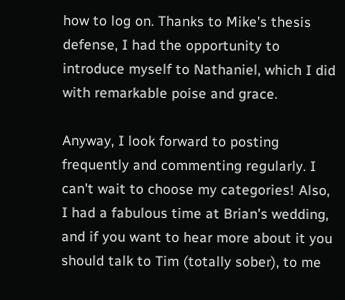how to log on. Thanks to Mike's thesis defense, I had the opportunity to introduce myself to Nathaniel, which I did with remarkable poise and grace.

Anyway, I look forward to posting frequently and commenting regularly. I can't wait to choose my categories! Also, I had a fabulous time at Brian's wedding, and if you want to hear more about it you should talk to Tim (totally sober), to me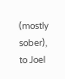(mostly sober), to Joel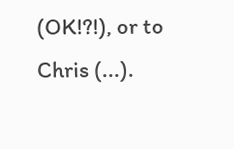(OK!?!), or to Chris (...).